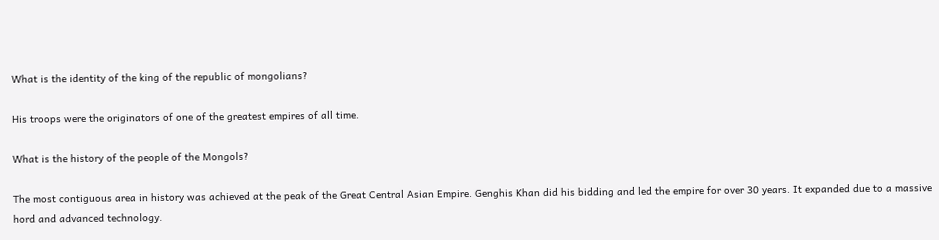What is the identity of the king of the republic of mongolians?

His troops were the originators of one of the greatest empires of all time.

What is the history of the people of the Mongols?

The most contiguous area in history was achieved at the peak of the Great Central Asian Empire. Genghis Khan did his bidding and led the empire for over 30 years. It expanded due to a massive hord and advanced technology.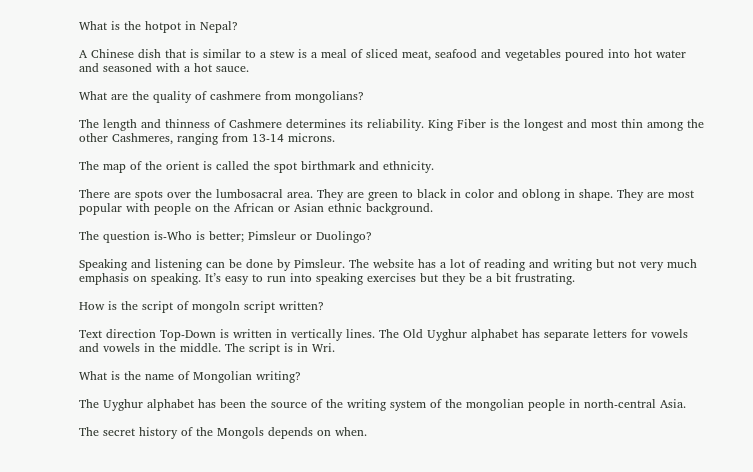What is the hotpot in Nepal?

A Chinese dish that is similar to a stew is a meal of sliced meat, seafood and vegetables poured into hot water and seasoned with a hot sauce.

What are the quality of cashmere from mongolians?

The length and thinness of Cashmere determines its reliability. King Fiber is the longest and most thin among the other Cashmeres, ranging from 13-14 microns.

The map of the orient is called the spot birthmark and ethnicity.

There are spots over the lumbosacral area. They are green to black in color and oblong in shape. They are most popular with people on the African or Asian ethnic background.

The question is-Who is better; Pimsleur or Duolingo?

Speaking and listening can be done by Pimsleur. The website has a lot of reading and writing but not very much emphasis on speaking. It’s easy to run into speaking exercises but they be a bit frustrating.

How is the script of mongoln script written?

Text direction Top-Down is written in vertically lines. The Old Uyghur alphabet has separate letters for vowels and vowels in the middle. The script is in Wri.

What is the name of Mongolian writing?

The Uyghur alphabet has been the source of the writing system of the mongolian people in north-central Asia.

The secret history of the Mongols depends on when.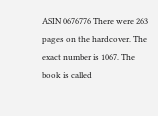ASIN 0676776 There were 263 pages on the hardcover. The exact number is 1067. The book is called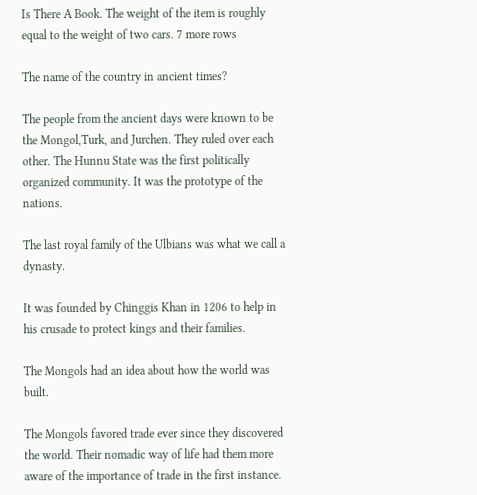Is There A Book. The weight of the item is roughly equal to the weight of two cars. 7 more rows

The name of the country in ancient times?

The people from the ancient days were known to be the Mongol,Turk, and Jurchen. They ruled over each other. The Hunnu State was the first politically organized community. It was the prototype of the nations.

The last royal family of the Ulbians was what we call a dynasty.

It was founded by Chinggis Khan in 1206 to help in his crusade to protect kings and their families.

The Mongols had an idea about how the world was built.

The Mongols favored trade ever since they discovered the world. Their nomadic way of life had them more aware of the importance of trade in the first instance.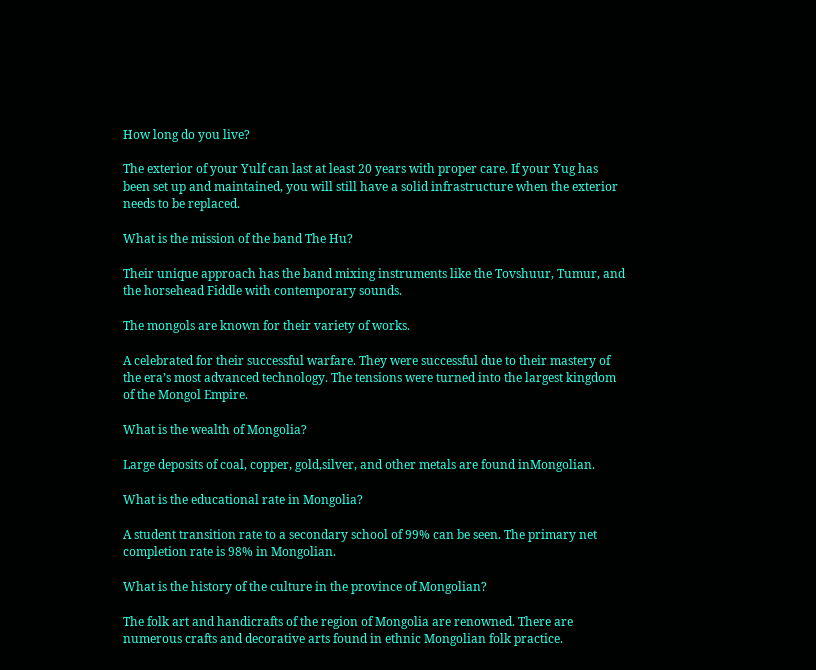How long do you live?

The exterior of your Yulf can last at least 20 years with proper care. If your Yug has been set up and maintained, you will still have a solid infrastructure when the exterior needs to be replaced.

What is the mission of the band The Hu?

Their unique approach has the band mixing instruments like the Tovshuur, Tumur, and the horsehead Fiddle with contemporary sounds.

The mongols are known for their variety of works.

A celebrated for their successful warfare. They were successful due to their mastery of the era’s most advanced technology. The tensions were turned into the largest kingdom of the Mongol Empire.

What is the wealth of Mongolia?

Large deposits of coal, copper, gold,silver, and other metals are found inMongolian.

What is the educational rate in Mongolia?

A student transition rate to a secondary school of 99% can be seen. The primary net completion rate is 98% in Mongolian.

What is the history of the culture in the province of Mongolian?

The folk art and handicrafts of the region of Mongolia are renowned. There are numerous crafts and decorative arts found in ethnic Mongolian folk practice.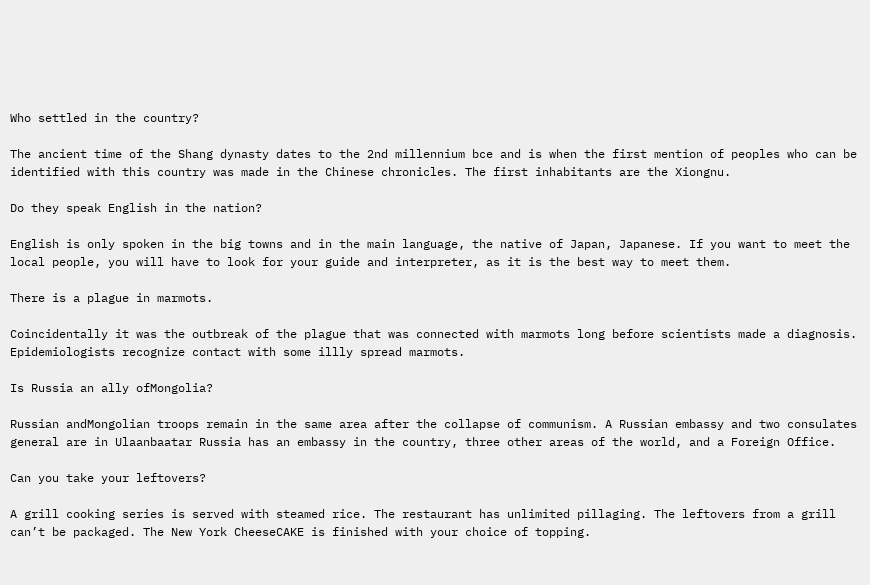Who settled in the country?

The ancient time of the Shang dynasty dates to the 2nd millennium bce and is when the first mention of peoples who can be identified with this country was made in the Chinese chronicles. The first inhabitants are the Xiongnu.

Do they speak English in the nation?

English is only spoken in the big towns and in the main language, the native of Japan, Japanese. If you want to meet the local people, you will have to look for your guide and interpreter, as it is the best way to meet them.

There is a plague in marmots.

Coincidentally it was the outbreak of the plague that was connected with marmots long before scientists made a diagnosis. Epidemiologists recognize contact with some illly spread marmots.

Is Russia an ally ofMongolia?

Russian andMongolian troops remain in the same area after the collapse of communism. A Russian embassy and two consulates general are in Ulaanbaatar Russia has an embassy in the country, three other areas of the world, and a Foreign Office.

Can you take your leftovers?

A grill cooking series is served with steamed rice. The restaurant has unlimited pillaging. The leftovers from a grill can’t be packaged. The New York CheeseCAKE is finished with your choice of topping.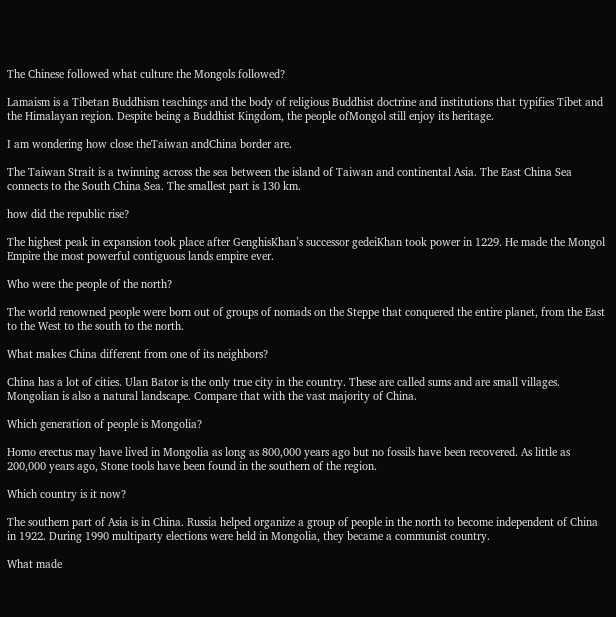The Chinese followed what culture the Mongols followed?

Lamaism is a Tibetan Buddhism teachings and the body of religious Buddhist doctrine and institutions that typifies Tibet and the Himalayan region. Despite being a Buddhist Kingdom, the people ofMongol still enjoy its heritage.

I am wondering how close theTaiwan andChina border are.

The Taiwan Strait is a twinning across the sea between the island of Taiwan and continental Asia. The East China Sea connects to the South China Sea. The smallest part is 130 km.

how did the republic rise?

The highest peak in expansion took place after GenghisKhan’s successor gedeiKhan took power in 1229. He made the Mongol Empire the most powerful contiguous lands empire ever.

Who were the people of the north?

The world renowned people were born out of groups of nomads on the Steppe that conquered the entire planet, from the East to the West to the south to the north.

What makes China different from one of its neighbors?

China has a lot of cities. Ulan Bator is the only true city in the country. These are called sums and are small villages. Mongolian is also a natural landscape. Compare that with the vast majority of China.

Which generation of people is Mongolia?

Homo erectus may have lived in Mongolia as long as 800,000 years ago but no fossils have been recovered. As little as 200,000 years ago, Stone tools have been found in the southern of the region.

Which country is it now?

The southern part of Asia is in China. Russia helped organize a group of people in the north to become independent of China in 1922. During 1990 multiparty elections were held in Mongolia, they became a communist country.

What made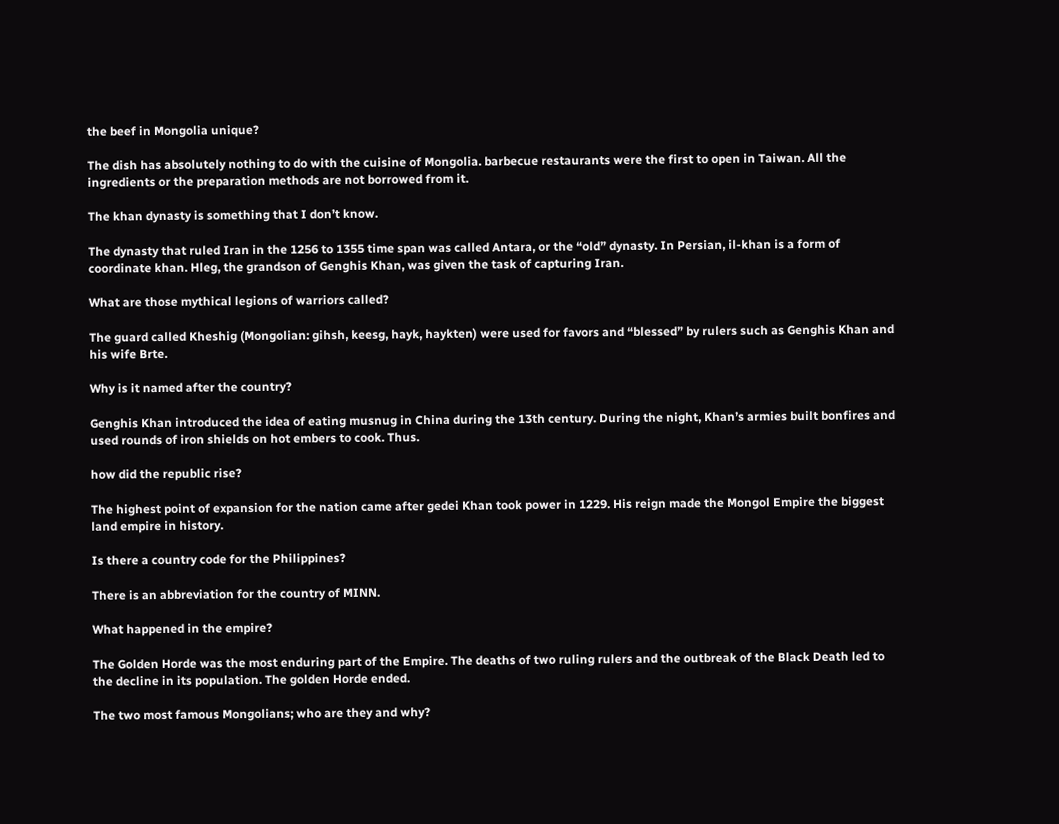the beef in Mongolia unique?

The dish has absolutely nothing to do with the cuisine of Mongolia. barbecue restaurants were the first to open in Taiwan. All the ingredients or the preparation methods are not borrowed from it.

The khan dynasty is something that I don’t know.

The dynasty that ruled Iran in the 1256 to 1355 time span was called Antara, or the “old” dynasty. In Persian, il-khan is a form of coordinate khan. Hleg, the grandson of Genghis Khan, was given the task of capturing Iran.

What are those mythical legions of warriors called?

The guard called Kheshig (Mongolian: gihsh, keesg, hayk, haykten) were used for favors and “blessed” by rulers such as Genghis Khan and his wife Brte.

Why is it named after the country?

Genghis Khan introduced the idea of eating musnug in China during the 13th century. During the night, Khan’s armies built bonfires and used rounds of iron shields on hot embers to cook. Thus.

how did the republic rise?

The highest point of expansion for the nation came after gedei Khan took power in 1229. His reign made the Mongol Empire the biggest land empire in history.

Is there a country code for the Philippines?

There is an abbreviation for the country of MINN.

What happened in the empire?

The Golden Horde was the most enduring part of the Empire. The deaths of two ruling rulers and the outbreak of the Black Death led to the decline in its population. The golden Horde ended.

The two most famous Mongolians; who are they and why?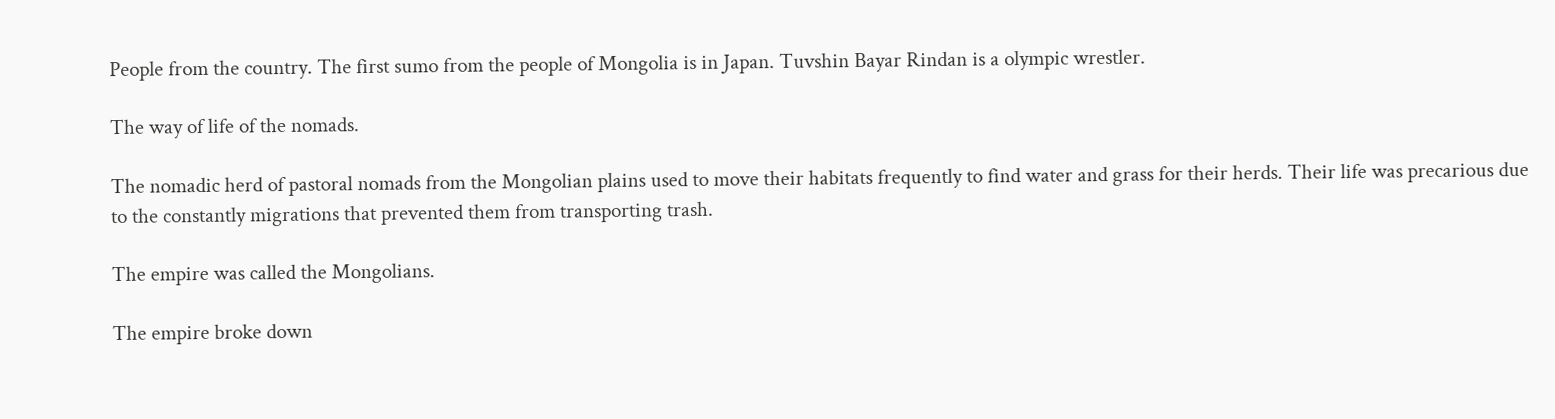People from the country. The first sumo from the people of Mongolia is in Japan. Tuvshin Bayar Rindan is a olympic wrestler.

The way of life of the nomads.

The nomadic herd of pastoral nomads from the Mongolian plains used to move their habitats frequently to find water and grass for their herds. Their life was precarious due to the constantly migrations that prevented them from transporting trash.

The empire was called the Mongolians.

The empire broke down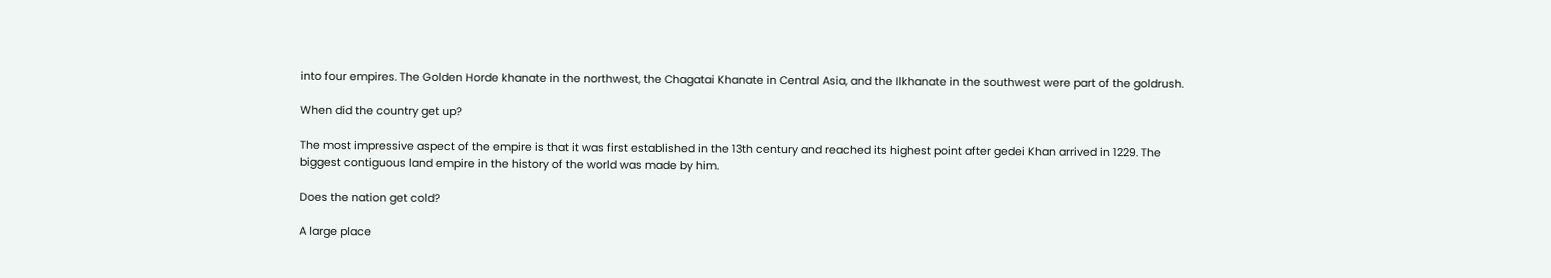into four empires. The Golden Horde khanate in the northwest, the Chagatai Khanate in Central Asia, and the Ilkhanate in the southwest were part of the goldrush.

When did the country get up?

The most impressive aspect of the empire is that it was first established in the 13th century and reached its highest point after gedei Khan arrived in 1229. The biggest contiguous land empire in the history of the world was made by him.

Does the nation get cold?

A large place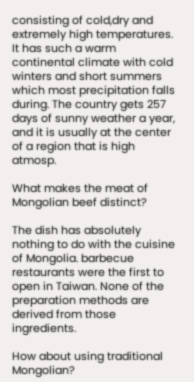consisting of cold,dry and extremely high temperatures. It has such a warm continental climate with cold winters and short summers which most precipitation falls during. The country gets 257 days of sunny weather a year, and it is usually at the center of a region that is high atmosp.

What makes the meat of Mongolian beef distinct?

The dish has absolutely nothing to do with the cuisine of Mongolia. barbecue restaurants were the first to open in Taiwan. None of the preparation methods are derived from those ingredients.

How about using traditional Mongolian?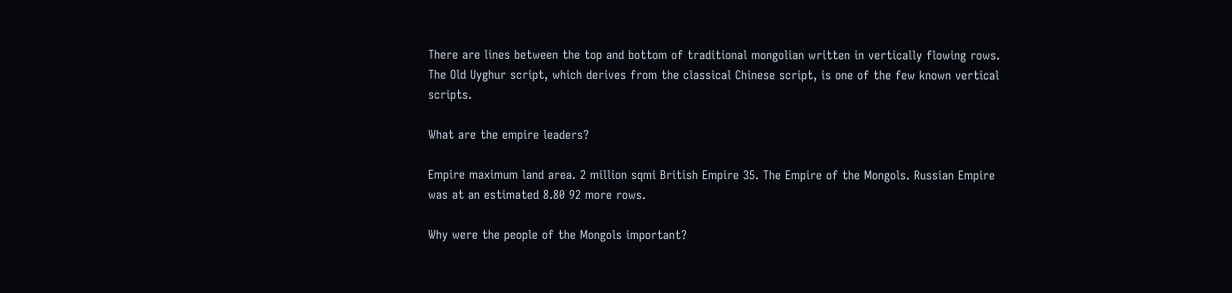There are lines between the top and bottom of traditional mongolian written in vertically flowing rows. The Old Uyghur script, which derives from the classical Chinese script, is one of the few known vertical scripts.

What are the empire leaders?

Empire maximum land area. 2 million sqmi British Empire 35. The Empire of the Mongols. Russian Empire was at an estimated 8.80 92 more rows.

Why were the people of the Mongols important?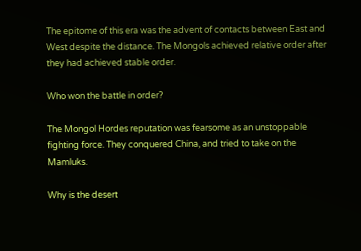The epitome of this era was the advent of contacts between East and West despite the distance. The Mongols achieved relative order after they had achieved stable order.

Who won the battle in order?

The Mongol Hordes reputation was fearsome as an unstoppable fighting force. They conquered China, and tried to take on the Mamluks.

Why is the desert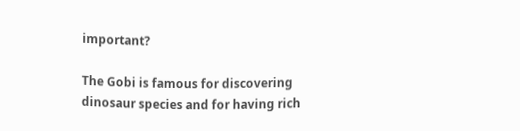important?

The Gobi is famous for discovering dinosaur species and for having rich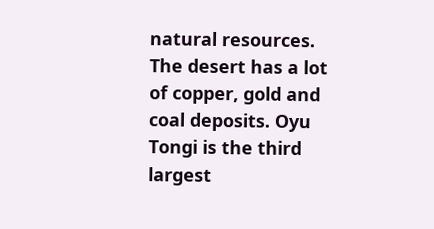natural resources. The desert has a lot of copper, gold and coal deposits. Oyu Tongi is the third largest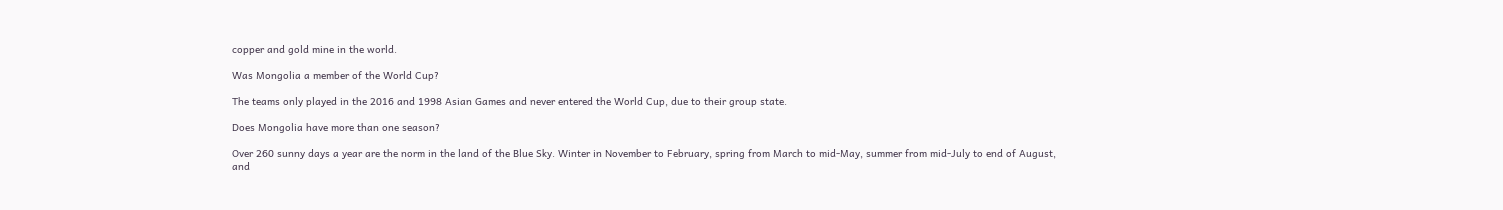copper and gold mine in the world.

Was Mongolia a member of the World Cup?

The teams only played in the 2016 and 1998 Asian Games and never entered the World Cup, due to their group state.

Does Mongolia have more than one season?

Over 260 sunny days a year are the norm in the land of the Blue Sky. Winter in November to February, spring from March to mid-May, summer from mid-July to end of August, and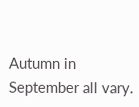Autumn in September all vary.